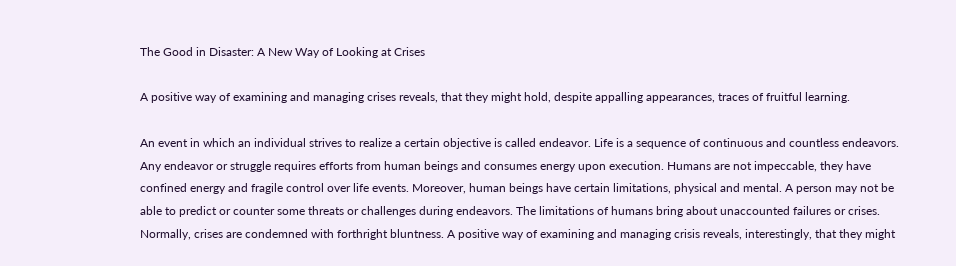The Good in Disaster: A New Way of Looking at Crises

A positive way of examining and managing crises reveals, that they might hold, despite appalling appearances, traces of fruitful learning.

An event in which an individual strives to realize a certain objective is called endeavor. Life is a sequence of continuous and countless endeavors. Any endeavor or struggle requires efforts from human beings and consumes energy upon execution. Humans are not impeccable, they have confined energy and fragile control over life events. Moreover, human beings have certain limitations, physical and mental. A person may not be able to predict or counter some threats or challenges during endeavors. The limitations of humans bring about unaccounted failures or crises. Normally, crises are condemned with forthright bluntness. A positive way of examining and managing crisis reveals, interestingly, that they might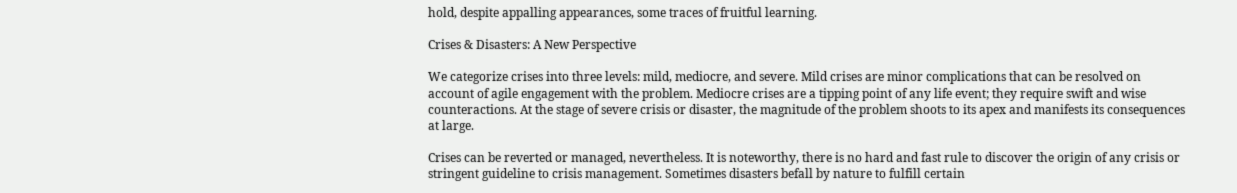hold, despite appalling appearances, some traces of fruitful learning.

Crises & Disasters: A New Perspective

We categorize crises into three levels: mild, mediocre, and severe. Mild crises are minor complications that can be resolved on account of agile engagement with the problem. Mediocre crises are a tipping point of any life event; they require swift and wise counteractions. At the stage of severe crisis or disaster, the magnitude of the problem shoots to its apex and manifests its consequences at large.

Crises can be reverted or managed, nevertheless. It is noteworthy, there is no hard and fast rule to discover the origin of any crisis or stringent guideline to crisis management. Sometimes disasters befall by nature to fulfill certain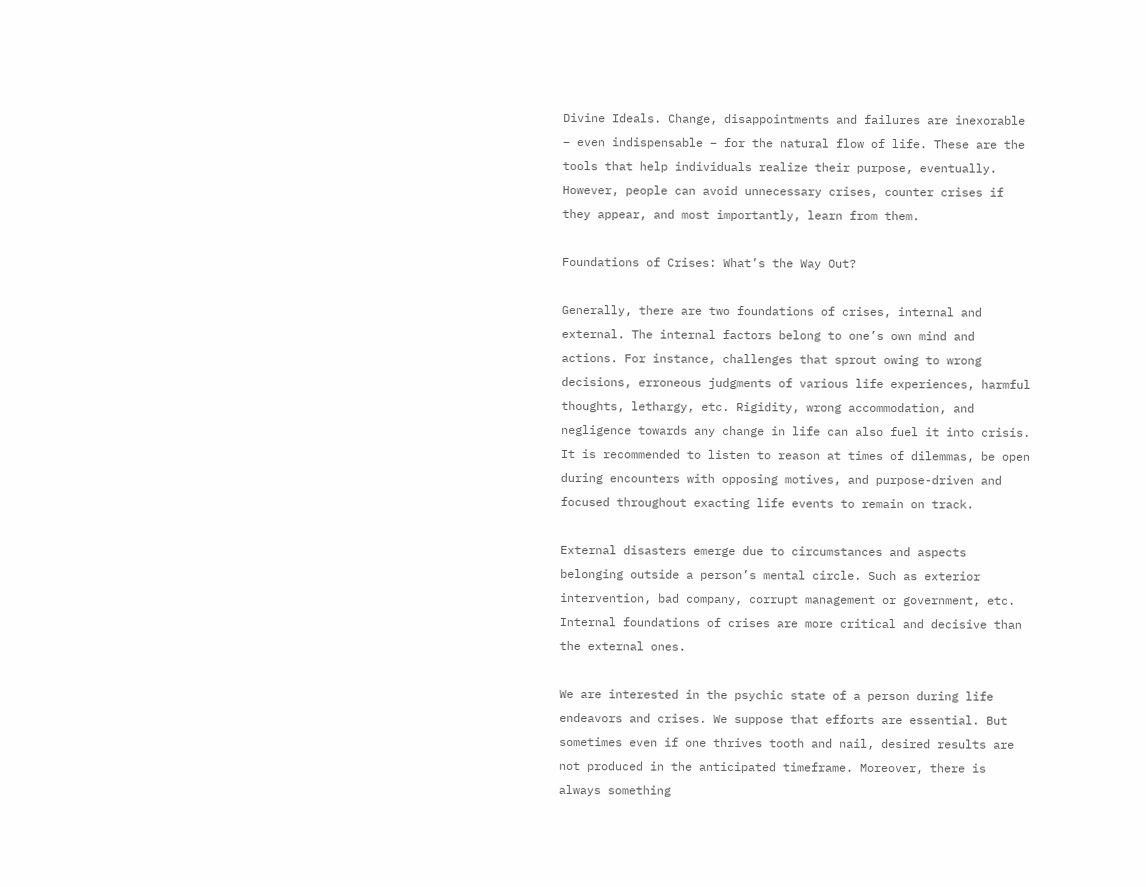Divine Ideals. Change, disappointments and failures are inexorable – even indispensable – for the natural flow of life. These are the tools that help individuals realize their purpose, eventually. However, people can avoid unnecessary crises, counter crises if they appear, and most importantly, learn from them.

Foundations of Crises: What’s the Way Out?

Generally, there are two foundations of crises, internal and external. The internal factors belong to one’s own mind and actions. For instance, challenges that sprout owing to wrong decisions, erroneous judgments of various life experiences, harmful thoughts, lethargy, etc. Rigidity, wrong accommodation, and negligence towards any change in life can also fuel it into crisis. It is recommended to listen to reason at times of dilemmas, be open during encounters with opposing motives, and purpose-driven and focused throughout exacting life events to remain on track.

External disasters emerge due to circumstances and aspects belonging outside a person’s mental circle. Such as exterior intervention, bad company, corrupt management or government, etc. Internal foundations of crises are more critical and decisive than the external ones.

We are interested in the psychic state of a person during life endeavors and crises. We suppose that efforts are essential. But sometimes even if one thrives tooth and nail, desired results are not produced in the anticipated timeframe. Moreover, there is always something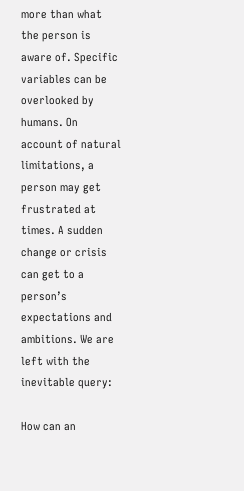more than what the person is aware of. Specific variables can be overlooked by humans. On account of natural limitations, a person may get frustrated at times. A sudden change or crisis can get to a person’s expectations and ambitions. We are left with the inevitable query:

How can an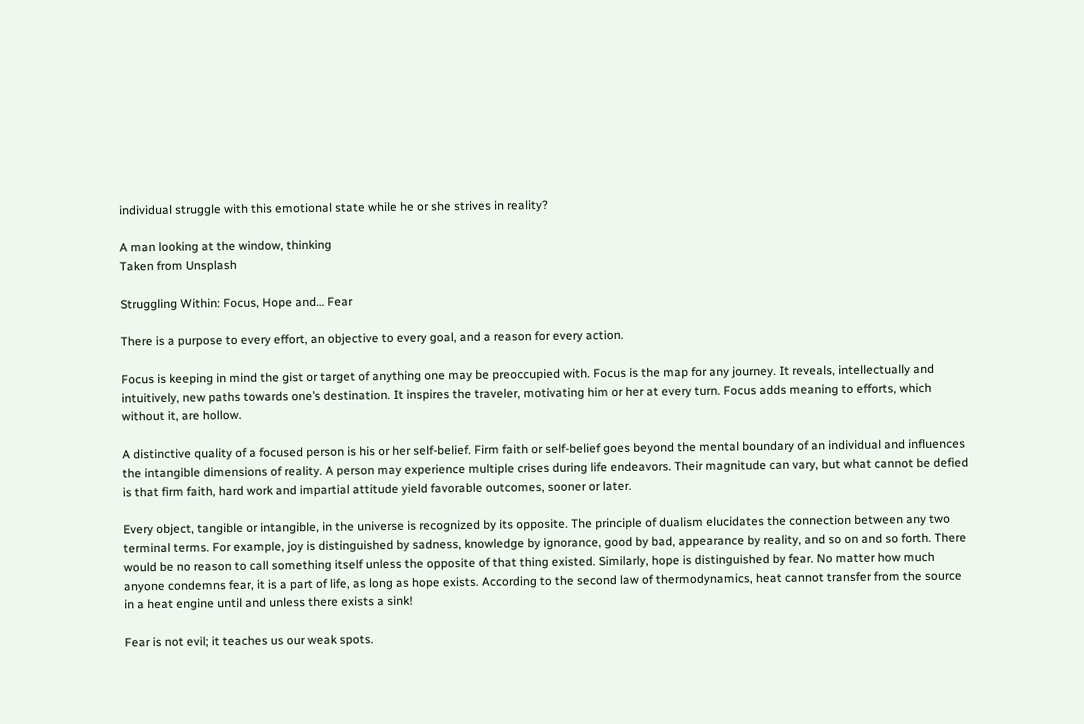individual struggle with this emotional state while he or she strives in reality?

A man looking at the window, thinking
Taken from Unsplash

Struggling Within: Focus, Hope and… Fear

There is a purpose to every effort, an objective to every goal, and a reason for every action.

Focus is keeping in mind the gist or target of anything one may be preoccupied with. Focus is the map for any journey. It reveals, intellectually and intuitively, new paths towards one’s destination. It inspires the traveler, motivating him or her at every turn. Focus adds meaning to efforts, which without it, are hollow.

A distinctive quality of a focused person is his or her self-belief. Firm faith or self-belief goes beyond the mental boundary of an individual and influences the intangible dimensions of reality. A person may experience multiple crises during life endeavors. Their magnitude can vary, but what cannot be defied is that firm faith, hard work and impartial attitude yield favorable outcomes, sooner or later.

Every object, tangible or intangible, in the universe is recognized by its opposite. The principle of dualism elucidates the connection between any two terminal terms. For example, joy is distinguished by sadness, knowledge by ignorance, good by bad, appearance by reality, and so on and so forth. There would be no reason to call something itself unless the opposite of that thing existed. Similarly, hope is distinguished by fear. No matter how much anyone condemns fear, it is a part of life, as long as hope exists. According to the second law of thermodynamics, heat cannot transfer from the source in a heat engine until and unless there exists a sink!

Fear is not evil; it teaches us our weak spots.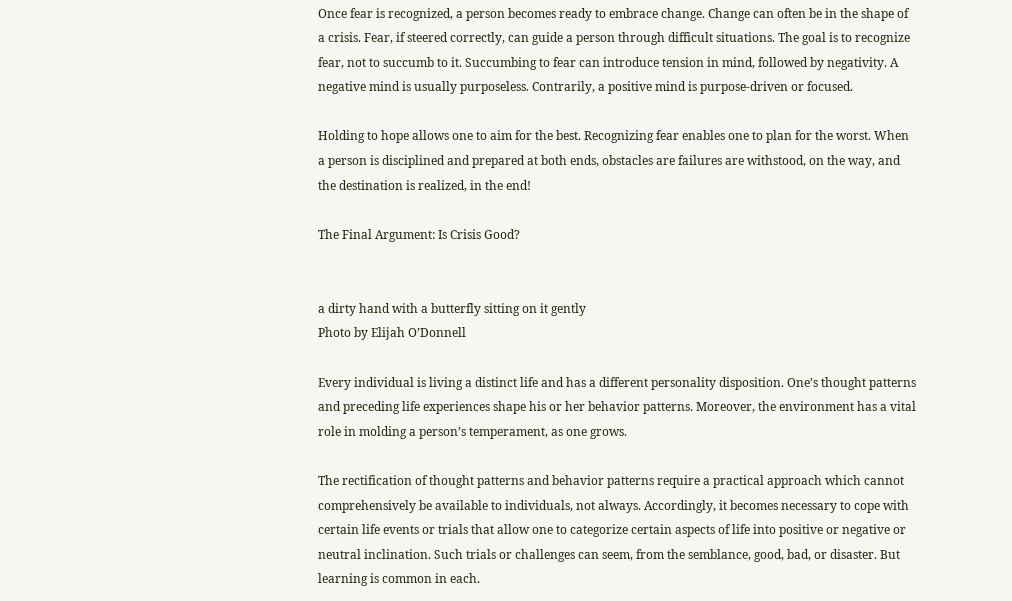Once fear is recognized, a person becomes ready to embrace change. Change can often be in the shape of a crisis. Fear, if steered correctly, can guide a person through difficult situations. The goal is to recognize fear, not to succumb to it. Succumbing to fear can introduce tension in mind, followed by negativity. A negative mind is usually purposeless. Contrarily, a positive mind is purpose-driven or focused.

Holding to hope allows one to aim for the best. Recognizing fear enables one to plan for the worst. When a person is disciplined and prepared at both ends, obstacles are failures are withstood, on the way, and the destination is realized, in the end!

The Final Argument: Is Crisis Good?


a dirty hand with a butterfly sitting on it gently
Photo by Elijah O’Donnell

Every individual is living a distinct life and has a different personality disposition. One’s thought patterns and preceding life experiences shape his or her behavior patterns. Moreover, the environment has a vital role in molding a person’s temperament, as one grows.

The rectification of thought patterns and behavior patterns require a practical approach which cannot comprehensively be available to individuals, not always. Accordingly, it becomes necessary to cope with certain life events or trials that allow one to categorize certain aspects of life into positive or negative or neutral inclination. Such trials or challenges can seem, from the semblance, good, bad, or disaster. But learning is common in each.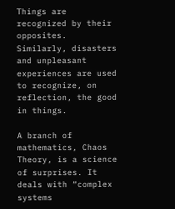Things are recognized by their opposites. Similarly, disasters and unpleasant experiences are used to recognize, on reflection, the good in things.

A branch of mathematics, Chaos Theory, is a science of surprises. It deals with “complex systems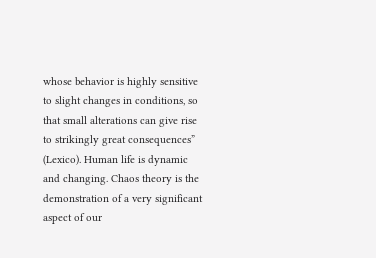whose behavior is highly sensitive to slight changes in conditions, so that small alterations can give rise to strikingly great consequences” (Lexico). Human life is dynamic and changing. Chaos theory is the demonstration of a very significant aspect of our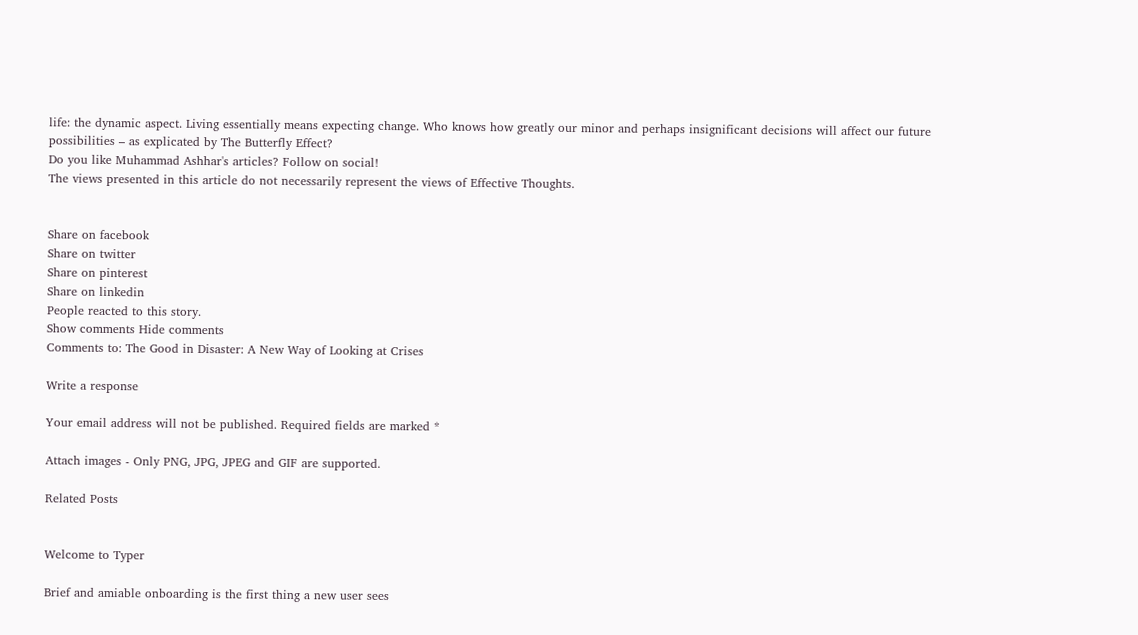life: the dynamic aspect. Living essentially means expecting change. Who knows how greatly our minor and perhaps insignificant decisions will affect our future possibilities – as explicated by The Butterfly Effect?
Do you like Muhammad Ashhar's articles? Follow on social!
The views presented in this article do not necessarily represent the views of Effective Thoughts.


Share on facebook
Share on twitter
Share on pinterest
Share on linkedin
People reacted to this story.
Show comments Hide comments
Comments to: The Good in Disaster: A New Way of Looking at Crises

Write a response

Your email address will not be published. Required fields are marked *

Attach images - Only PNG, JPG, JPEG and GIF are supported.

Related Posts


Welcome to Typer

Brief and amiable onboarding is the first thing a new user sees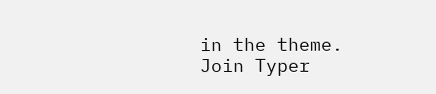in the theme.
Join Typer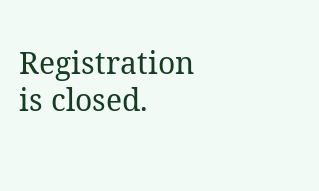Registration is closed.